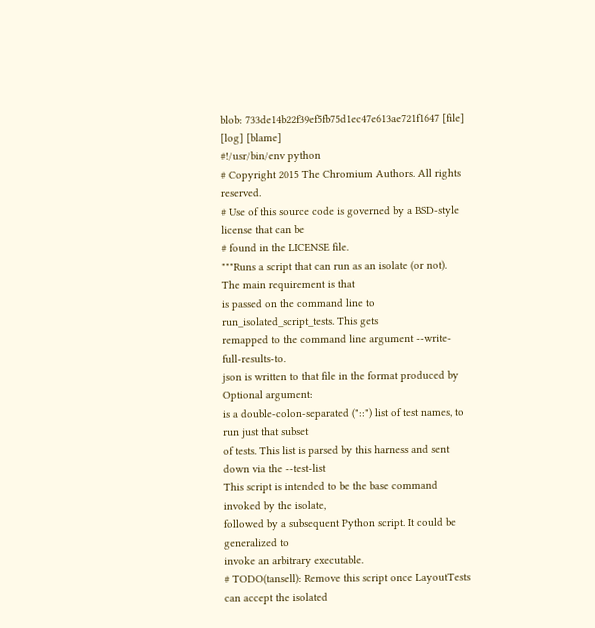blob: 733de14b22f39ef5fb75d1ec47e613ae721f1647 [file] [log] [blame]
#!/usr/bin/env python
# Copyright 2015 The Chromium Authors. All rights reserved.
# Use of this source code is governed by a BSD-style license that can be
# found in the LICENSE file.
"""Runs a script that can run as an isolate (or not).
The main requirement is that
is passed on the command line to run_isolated_script_tests. This gets
remapped to the command line argument --write-full-results-to.
json is written to that file in the format produced by
Optional argument:
is a double-colon-separated ("::") list of test names, to run just that subset
of tests. This list is parsed by this harness and sent down via the --test-list
This script is intended to be the base command invoked by the isolate,
followed by a subsequent Python script. It could be generalized to
invoke an arbitrary executable.
# TODO(tansell): Remove this script once LayoutTests can accept the isolated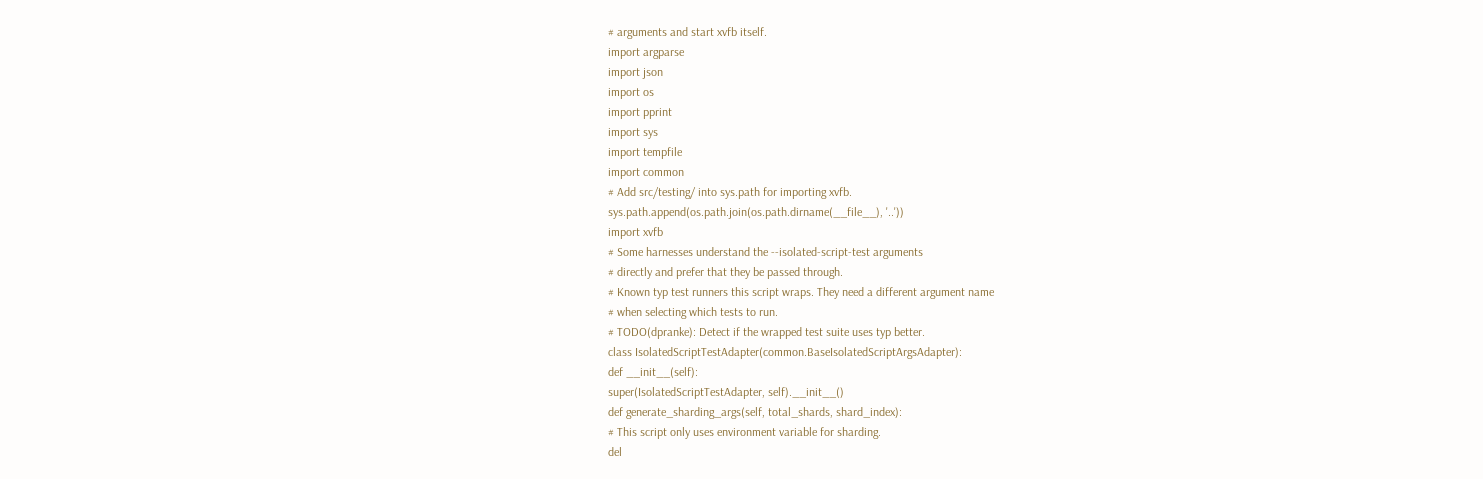# arguments and start xvfb itself.
import argparse
import json
import os
import pprint
import sys
import tempfile
import common
# Add src/testing/ into sys.path for importing xvfb.
sys.path.append(os.path.join(os.path.dirname(__file__), '..'))
import xvfb
# Some harnesses understand the --isolated-script-test arguments
# directly and prefer that they be passed through.
# Known typ test runners this script wraps. They need a different argument name
# when selecting which tests to run.
# TODO(dpranke): Detect if the wrapped test suite uses typ better.
class IsolatedScriptTestAdapter(common.BaseIsolatedScriptArgsAdapter):
def __init__(self):
super(IsolatedScriptTestAdapter, self).__init__()
def generate_sharding_args(self, total_shards, shard_index):
# This script only uses environment variable for sharding.
del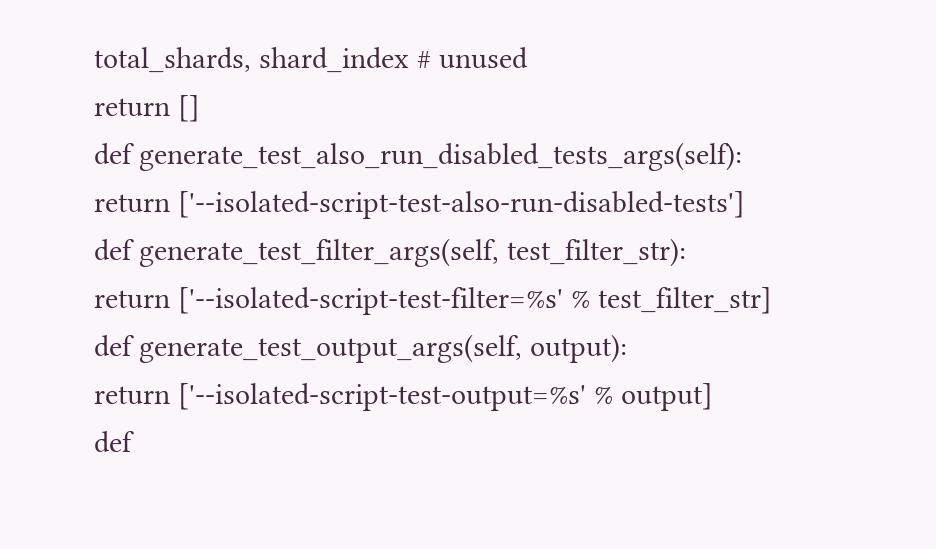total_shards, shard_index # unused
return []
def generate_test_also_run_disabled_tests_args(self):
return ['--isolated-script-test-also-run-disabled-tests']
def generate_test_filter_args(self, test_filter_str):
return ['--isolated-script-test-filter=%s' % test_filter_str]
def generate_test_output_args(self, output):
return ['--isolated-script-test-output=%s' % output]
def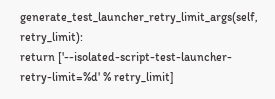generate_test_launcher_retry_limit_args(self, retry_limit):
return ['--isolated-script-test-launcher-retry-limit=%d' % retry_limit]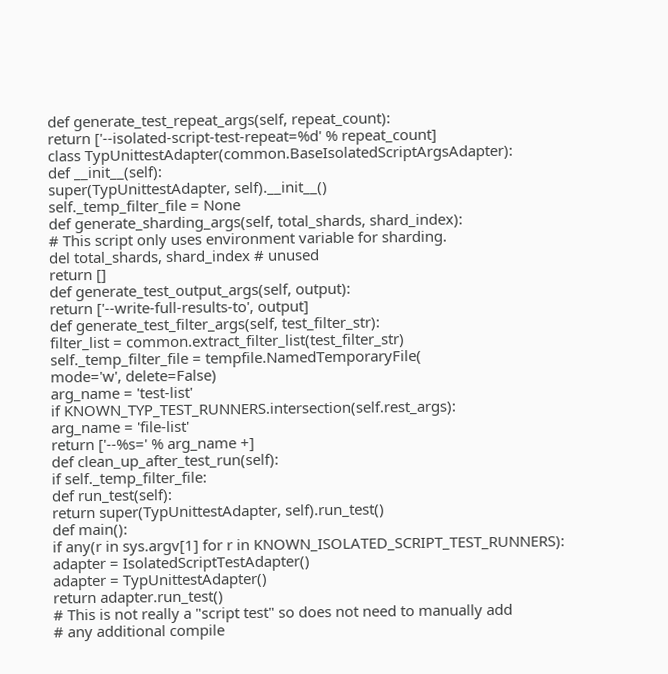def generate_test_repeat_args(self, repeat_count):
return ['--isolated-script-test-repeat=%d' % repeat_count]
class TypUnittestAdapter(common.BaseIsolatedScriptArgsAdapter):
def __init__(self):
super(TypUnittestAdapter, self).__init__()
self._temp_filter_file = None
def generate_sharding_args(self, total_shards, shard_index):
# This script only uses environment variable for sharding.
del total_shards, shard_index # unused
return []
def generate_test_output_args(self, output):
return ['--write-full-results-to', output]
def generate_test_filter_args(self, test_filter_str):
filter_list = common.extract_filter_list(test_filter_str)
self._temp_filter_file = tempfile.NamedTemporaryFile(
mode='w', delete=False)
arg_name = 'test-list'
if KNOWN_TYP_TEST_RUNNERS.intersection(self.rest_args):
arg_name = 'file-list'
return ['--%s=' % arg_name +]
def clean_up_after_test_run(self):
if self._temp_filter_file:
def run_test(self):
return super(TypUnittestAdapter, self).run_test()
def main():
if any(r in sys.argv[1] for r in KNOWN_ISOLATED_SCRIPT_TEST_RUNNERS):
adapter = IsolatedScriptTestAdapter()
adapter = TypUnittestAdapter()
return adapter.run_test()
# This is not really a "script test" so does not need to manually add
# any additional compile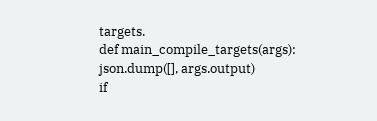targets.
def main_compile_targets(args):
json.dump([], args.output)
if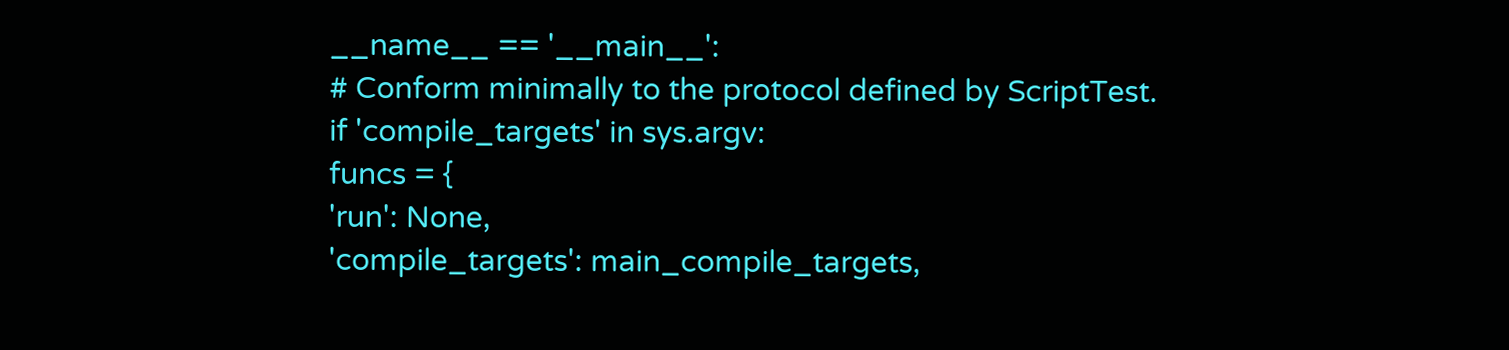__name__ == '__main__':
# Conform minimally to the protocol defined by ScriptTest.
if 'compile_targets' in sys.argv:
funcs = {
'run': None,
'compile_targets': main_compile_targets,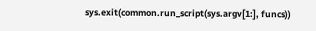sys.exit(common.run_script(sys.argv[1:], funcs))